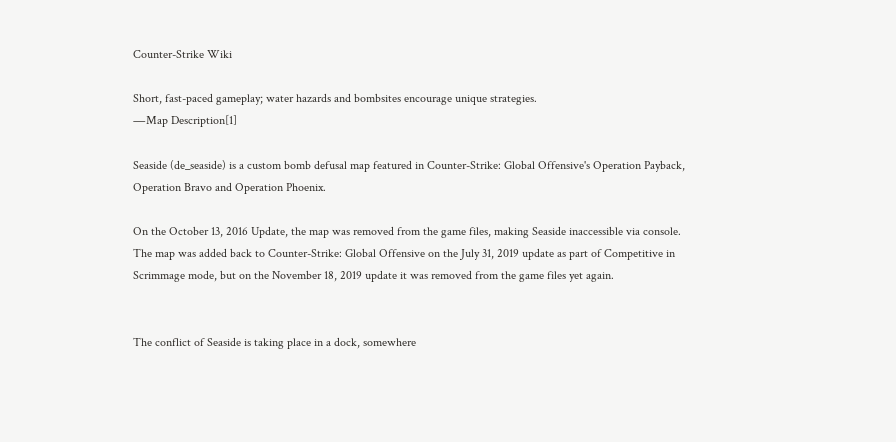Counter-Strike Wiki

Short, fast-paced gameplay; water hazards and bombsites encourage unique strategies.
―Map Description[1]

Seaside (de_seaside) is a custom bomb defusal map featured in Counter-Strike: Global Offensive's Operation Payback, Operation Bravo and Operation Phoenix.

On the October 13, 2016 Update, the map was removed from the game files, making Seaside inaccessible via console. The map was added back to Counter-Strike: Global Offensive on the July 31, 2019 update as part of Competitive in Scrimmage mode, but on the November 18, 2019 update it was removed from the game files yet again.


The conflict of Seaside is taking place in a dock, somewhere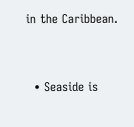in the Caribbean.


  • Seaside is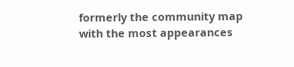formerly the community map with the most appearances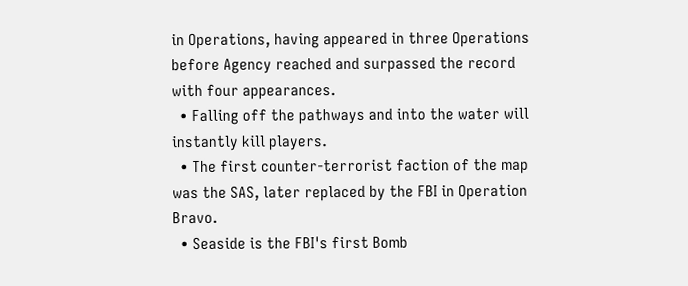in Operations, having appeared in three Operations before Agency reached and surpassed the record with four appearances.
  • Falling off the pathways and into the water will instantly kill players.
  • The first counter-terrorist faction of the map was the SAS, later replaced by the FBI in Operation Bravo.
  • Seaside is the FBI's first Bomb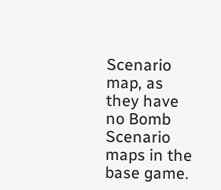Scenario map, as they have no Bomb Scenario maps in the base game.